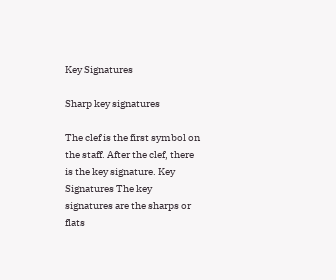Key Signatures

Sharp key signatures

The clef is the first symbol on the staff. After the clef, there is the key signature. Key Signatures The key signatures are the sharps or flats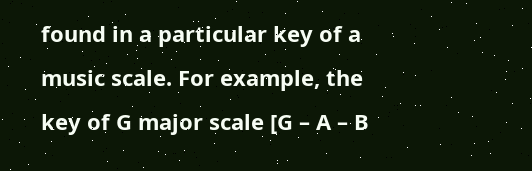found in a particular key of a music scale. For example, the key of G major scale [G – A – B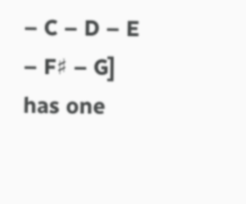– C – D – E – F♯ – G] has one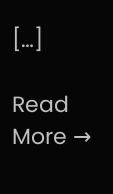[…]

Read More →